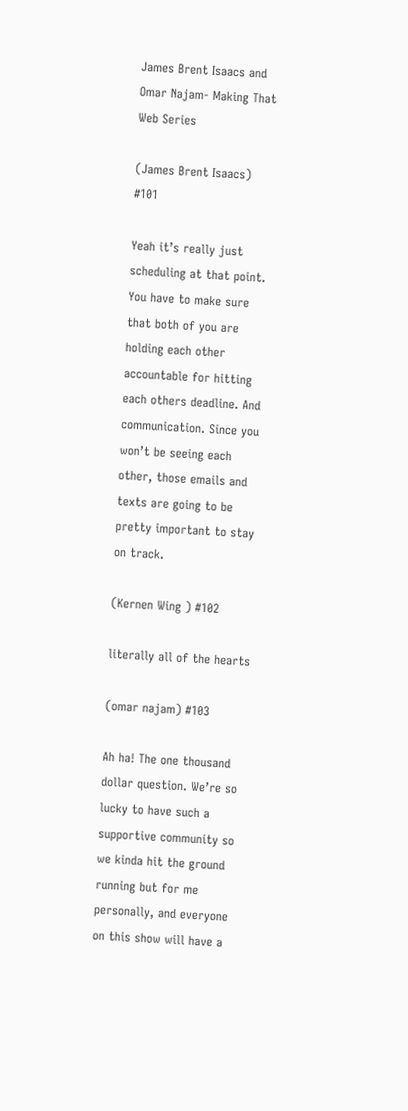James Brent Isaacs and Omar Najam- Making That Web Series

(James Brent Isaacs) #101

Yeah it’s really just scheduling at that point. You have to make sure that both of you are holding each other accountable for hitting each others deadline. And communication. Since you won’t be seeing each other, those emails and texts are going to be pretty important to stay on track.

(Kernen Wing ) #102

literally all of the hearts

(omar najam) #103

Ah ha! The one thousand dollar question. We’re so lucky to have such a supportive community so we kinda hit the ground running but for me personally, and everyone on this show will have a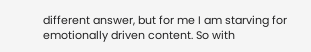different answer, but for me I am starving for emotionally driven content. So with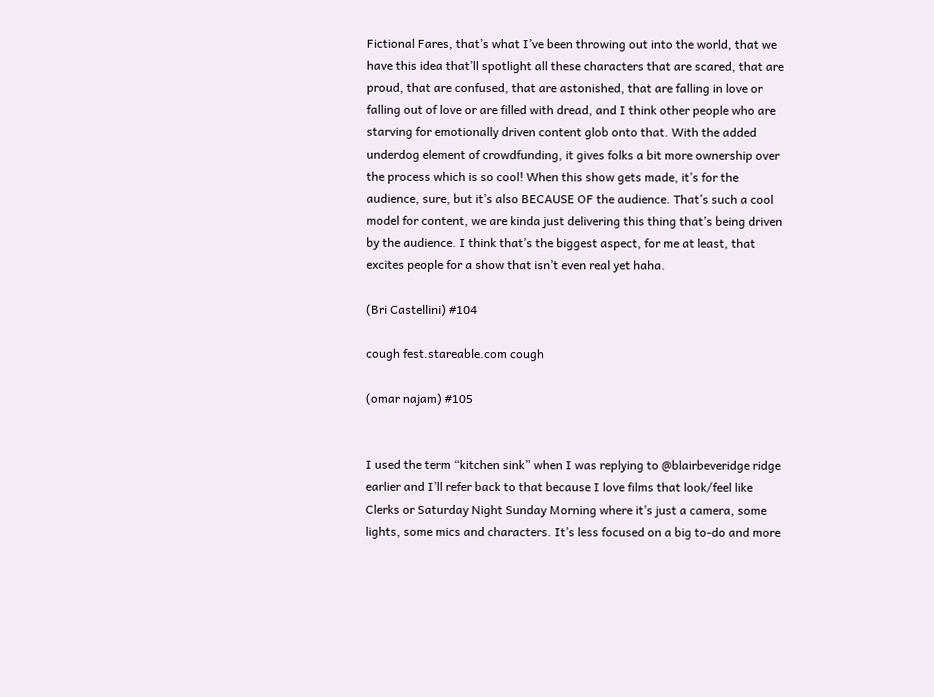Fictional Fares, that’s what I’ve been throwing out into the world, that we have this idea that’ll spotlight all these characters that are scared, that are proud, that are confused, that are astonished, that are falling in love or falling out of love or are filled with dread, and I think other people who are starving for emotionally driven content glob onto that. With the added underdog element of crowdfunding, it gives folks a bit more ownership over the process which is so cool! When this show gets made, it’s for the audience, sure, but it’s also BECAUSE OF the audience. That’s such a cool model for content, we are kinda just delivering this thing that’s being driven by the audience. I think that’s the biggest aspect, for me at least, that excites people for a show that isn’t even real yet haha.

(Bri Castellini) #104

cough fest.stareable.com cough

(omar najam) #105


I used the term “kitchen sink” when I was replying to @blairbeveridge ridge earlier and I’ll refer back to that because I love films that look/feel like Clerks or Saturday Night Sunday Morning where it’s just a camera, some lights, some mics and characters. It’s less focused on a big to-do and more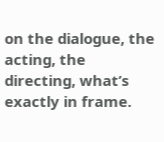on the dialogue, the acting, the directing, what’s exactly in frame.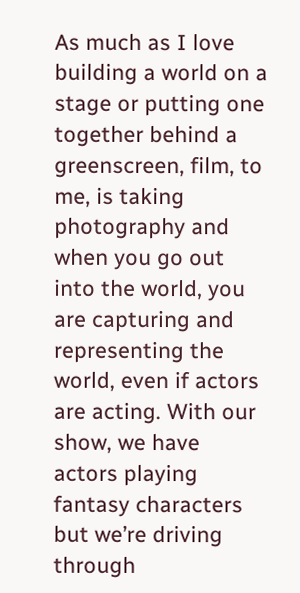As much as I love building a world on a stage or putting one together behind a greenscreen, film, to me, is taking photography and when you go out into the world, you are capturing and representing the world, even if actors are acting. With our show, we have actors playing fantasy characters but we’re driving through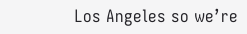Los Angeles so we’re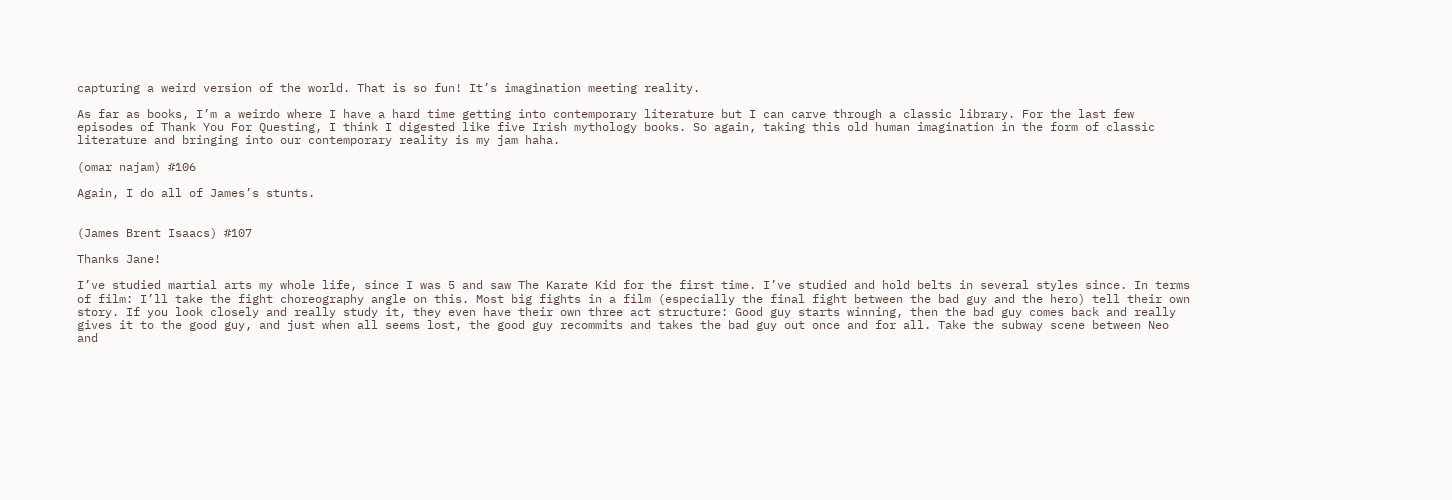capturing a weird version of the world. That is so fun! It’s imagination meeting reality.

As far as books, I’m a weirdo where I have a hard time getting into contemporary literature but I can carve through a classic library. For the last few episodes of Thank You For Questing, I think I digested like five Irish mythology books. So again, taking this old human imagination in the form of classic literature and bringing into our contemporary reality is my jam haha.

(omar najam) #106

Again, I do all of James’s stunts.


(James Brent Isaacs) #107

Thanks Jane!

I’ve studied martial arts my whole life, since I was 5 and saw The Karate Kid for the first time. I’ve studied and hold belts in several styles since. In terms of film: I’ll take the fight choreography angle on this. Most big fights in a film (especially the final fight between the bad guy and the hero) tell their own story. If you look closely and really study it, they even have their own three act structure: Good guy starts winning, then the bad guy comes back and really gives it to the good guy, and just when all seems lost, the good guy recommits and takes the bad guy out once and for all. Take the subway scene between Neo and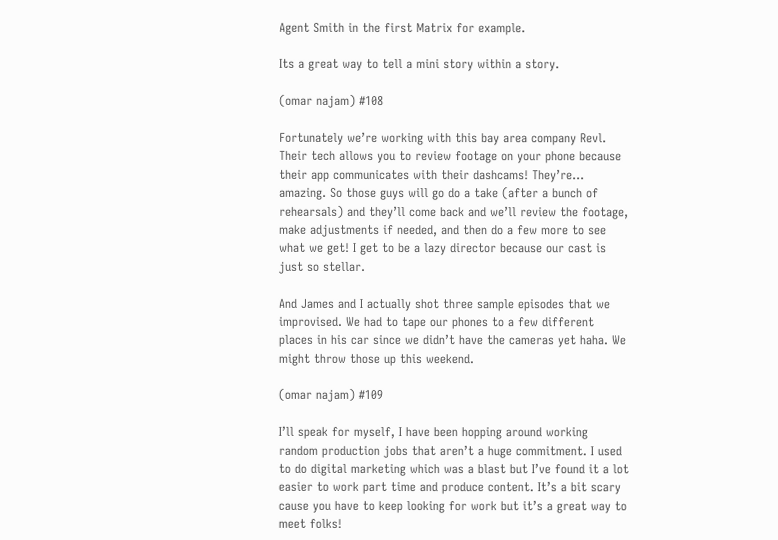Agent Smith in the first Matrix for example.

Its a great way to tell a mini story within a story.

(omar najam) #108

Fortunately we’re working with this bay area company Revl. Their tech allows you to review footage on your phone because their app communicates with their dashcams! They’re… amazing. So those guys will go do a take (after a bunch of rehearsals) and they’ll come back and we’ll review the footage, make adjustments if needed, and then do a few more to see what we get! I get to be a lazy director because our cast is just so stellar.

And James and I actually shot three sample episodes that we improvised. We had to tape our phones to a few different places in his car since we didn’t have the cameras yet haha. We might throw those up this weekend.

(omar najam) #109

I’ll speak for myself, I have been hopping around working random production jobs that aren’t a huge commitment. I used to do digital marketing which was a blast but I’ve found it a lot easier to work part time and produce content. It’s a bit scary cause you have to keep looking for work but it’s a great way to meet folks!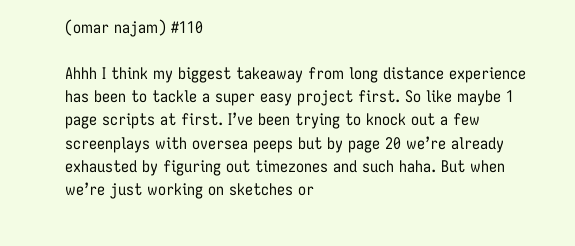(omar najam) #110

Ahhh I think my biggest takeaway from long distance experience has been to tackle a super easy project first. So like maybe 1 page scripts at first. I’ve been trying to knock out a few screenplays with oversea peeps but by page 20 we’re already exhausted by figuring out timezones and such haha. But when we’re just working on sketches or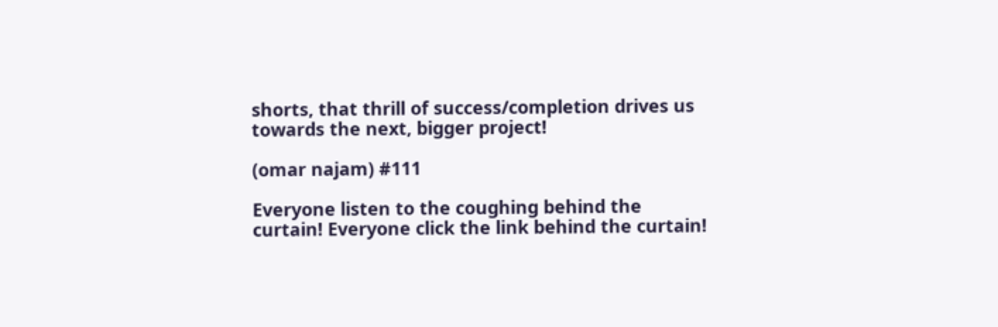shorts, that thrill of success/completion drives us towards the next, bigger project!

(omar najam) #111

Everyone listen to the coughing behind the curtain! Everyone click the link behind the curtain!